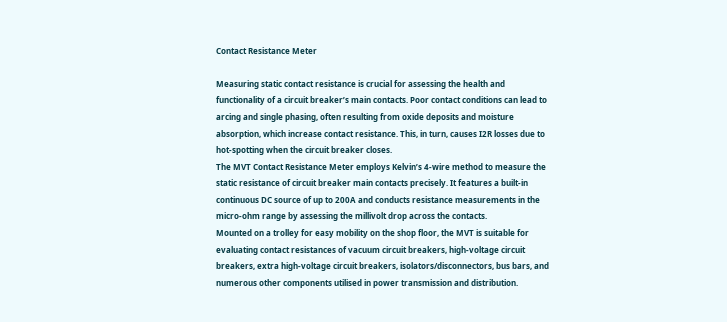Contact Resistance Meter

Measuring static contact resistance is crucial for assessing the health and functionality of a circuit breaker’s main contacts. Poor contact conditions can lead to arcing and single phasing, often resulting from oxide deposits and moisture absorption, which increase contact resistance. This, in turn, causes I2R losses due to hot-spotting when the circuit breaker closes.
The MVT Contact Resistance Meter employs Kelvin’s 4-wire method to measure the static resistance of circuit breaker main contacts precisely. It features a built-in continuous DC source of up to 200A and conducts resistance measurements in the micro-ohm range by assessing the millivolt drop across the contacts.
Mounted on a trolley for easy mobility on the shop floor, the MVT is suitable for evaluating contact resistances of vacuum circuit breakers, high-voltage circuit breakers, extra high-voltage circuit breakers, isolators/disconnectors, bus bars, and numerous other components utilised in power transmission and distribution.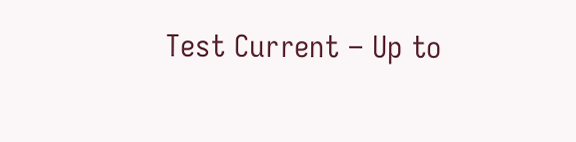Test Current – Up to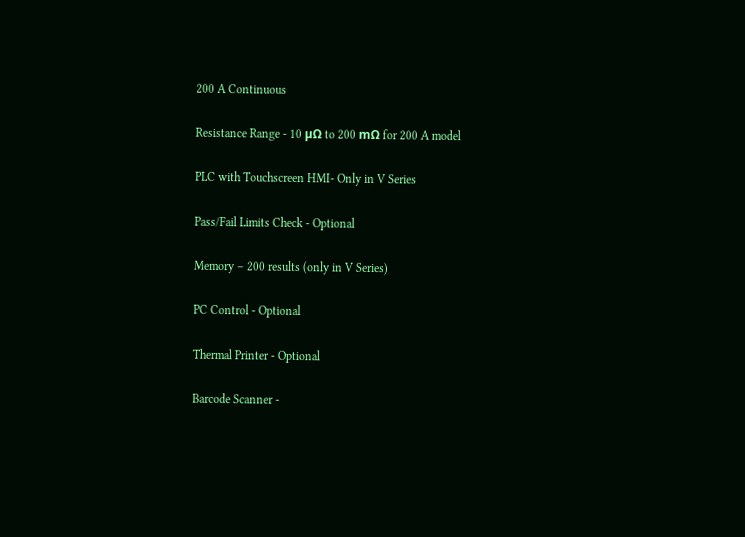200 A Continuous

Resistance Range - 10 µΩ to 200 mΩ for 200 A model

PLC with Touchscreen HMI- Only in V Series

Pass/Fail Limits Check - Optional

Memory – 200 results (only in V Series)

PC Control - Optional

Thermal Printer - Optional

Barcode Scanner -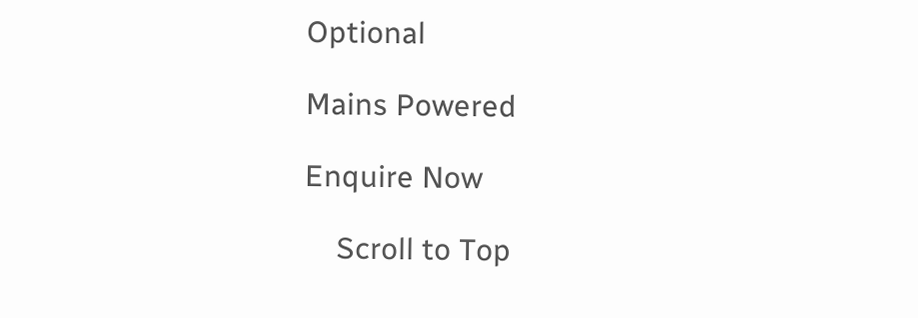Optional

Mains Powered

Enquire Now

    Scroll to Top